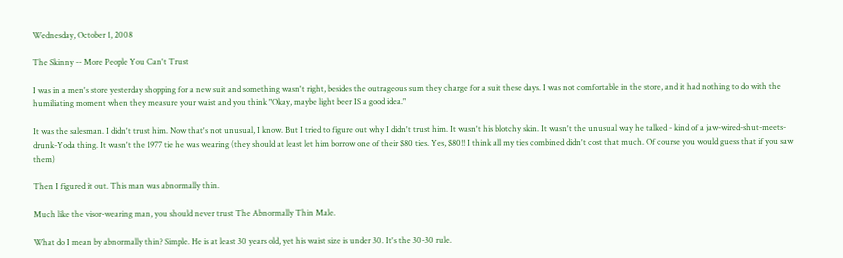Wednesday, October 1, 2008

The Skinny -- More People You Can't Trust

I was in a men's store yesterday shopping for a new suit and something wasn't right, besides the outrageous sum they charge for a suit these days. I was not comfortable in the store, and it had nothing to do with the humiliating moment when they measure your waist and you think "Okay, maybe light beer IS a good idea."

It was the salesman. I didn't trust him. Now that's not unusual, I know. But I tried to figure out why I didn't trust him. It wasn't his blotchy skin. It wasn't the unusual way he talked - kind of a jaw-wired-shut-meets-drunk-Yoda thing. It wasn't the 1977 tie he was wearing (they should at least let him borrow one of their $80 ties. Yes, $80!! I think all my ties combined didn't cost that much. Of course you would guess that if you saw them)

Then I figured it out. This man was abnormally thin.

Much like the visor-wearing man, you should never trust The Abnormally Thin Male.

What do I mean by abnormally thin? Simple. He is at least 30 years old, yet his waist size is under 30. It's the 30-30 rule.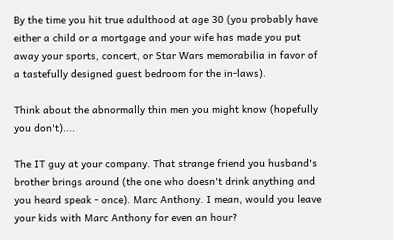By the time you hit true adulthood at age 30 (you probably have either a child or a mortgage and your wife has made you put away your sports, concert, or Star Wars memorabilia in favor of a tastefully designed guest bedroom for the in-laws).

Think about the abnormally thin men you might know (hopefully you don't)....

The IT guy at your company. That strange friend you husband's brother brings around (the one who doesn't drink anything and you heard speak - once). Marc Anthony. I mean, would you leave your kids with Marc Anthony for even an hour?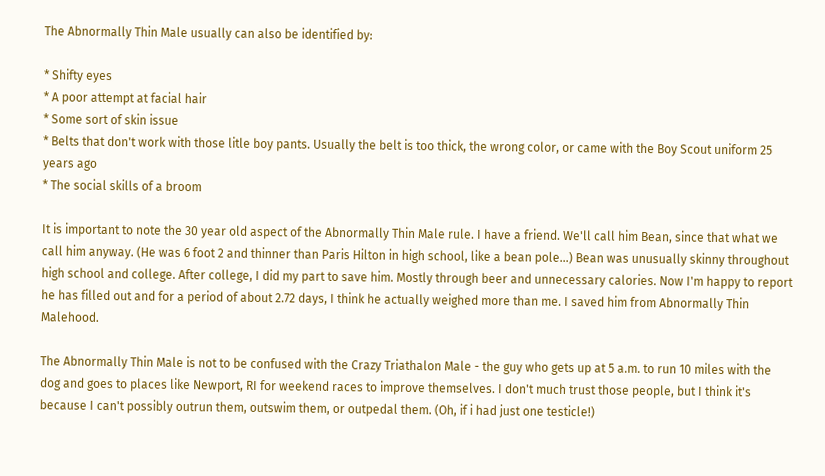The Abnormally Thin Male usually can also be identified by:

* Shifty eyes
* A poor attempt at facial hair
* Some sort of skin issue
* Belts that don't work with those litle boy pants. Usually the belt is too thick, the wrong color, or came with the Boy Scout uniform 25 years ago
* The social skills of a broom

It is important to note the 30 year old aspect of the Abnormally Thin Male rule. I have a friend. We'll call him Bean, since that what we call him anyway. (He was 6 foot 2 and thinner than Paris Hilton in high school, like a bean pole...) Bean was unusually skinny throughout high school and college. After college, I did my part to save him. Mostly through beer and unnecessary calories. Now I'm happy to report he has filled out and for a period of about 2.72 days, I think he actually weighed more than me. I saved him from Abnormally Thin Malehood.

The Abnormally Thin Male is not to be confused with the Crazy Triathalon Male - the guy who gets up at 5 a.m. to run 10 miles with the dog and goes to places like Newport, RI for weekend races to improve themselves. I don't much trust those people, but I think it's because I can't possibly outrun them, outswim them, or outpedal them. (Oh, if i had just one testicle!)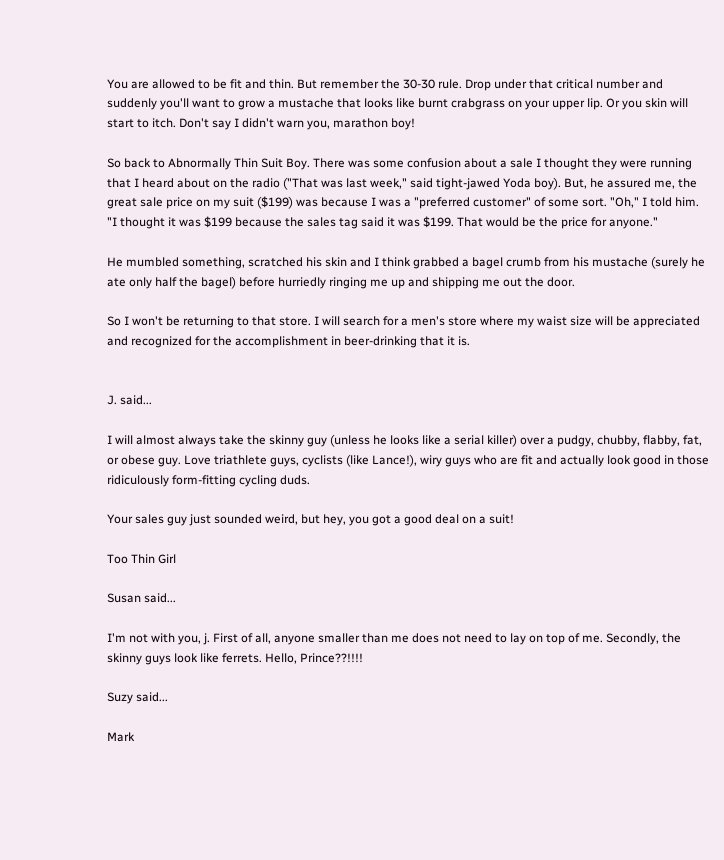You are allowed to be fit and thin. But remember the 30-30 rule. Drop under that critical number and suddenly you'll want to grow a mustache that looks like burnt crabgrass on your upper lip. Or you skin will start to itch. Don't say I didn't warn you, marathon boy!

So back to Abnormally Thin Suit Boy. There was some confusion about a sale I thought they were running that I heard about on the radio ("That was last week," said tight-jawed Yoda boy). But, he assured me, the great sale price on my suit ($199) was because I was a "preferred customer" of some sort. "Oh," I told him. "I thought it was $199 because the sales tag said it was $199. That would be the price for anyone."

He mumbled something, scratched his skin and I think grabbed a bagel crumb from his mustache (surely he ate only half the bagel) before hurriedly ringing me up and shipping me out the door.

So I won't be returning to that store. I will search for a men's store where my waist size will be appreciated and recognized for the accomplishment in beer-drinking that it is.


J. said...

I will almost always take the skinny guy (unless he looks like a serial killer) over a pudgy, chubby, flabby, fat, or obese guy. Love triathlete guys, cyclists (like Lance!), wiry guys who are fit and actually look good in those ridiculously form-fitting cycling duds.

Your sales guy just sounded weird, but hey, you got a good deal on a suit!

Too Thin Girl

Susan said...

I'm not with you, j. First of all, anyone smaller than me does not need to lay on top of me. Secondly, the skinny guys look like ferrets. Hello, Prince??!!!!

Suzy said...

Mark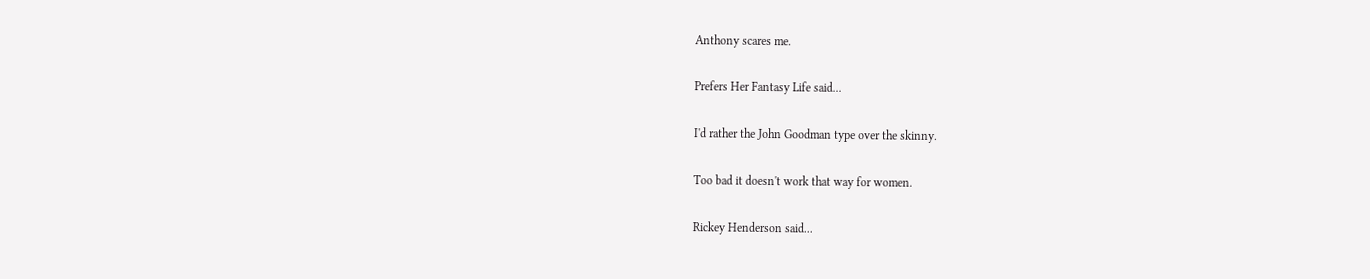Anthony scares me.

Prefers Her Fantasy Life said...

I'd rather the John Goodman type over the skinny.

Too bad it doesn't work that way for women.

Rickey Henderson said...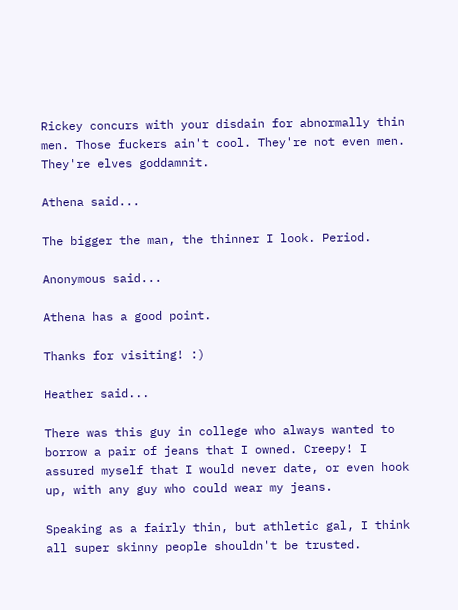Rickey concurs with your disdain for abnormally thin men. Those fuckers ain't cool. They're not even men. They're elves goddamnit.

Athena said...

The bigger the man, the thinner I look. Period.

Anonymous said...

Athena has a good point.

Thanks for visiting! :)

Heather said...

There was this guy in college who always wanted to borrow a pair of jeans that I owned. Creepy! I assured myself that I would never date, or even hook up, with any guy who could wear my jeans.

Speaking as a fairly thin, but athletic gal, I think all super skinny people shouldn't be trusted.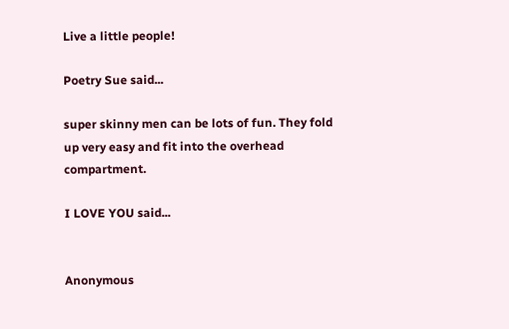Live a little people!

Poetry Sue said...

super skinny men can be lots of fun. They fold up very easy and fit into the overhead compartment.

I LOVE YOU said...


Anonymous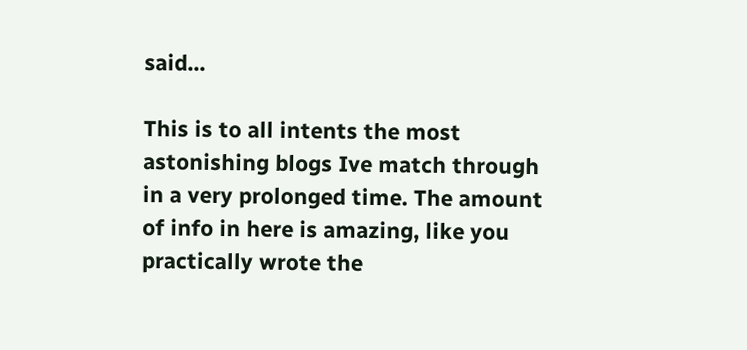said...

This is to all intents the most astonishing blogs Ive match through in a very prolonged time. The amount of info in here is amazing, like you practically wrote the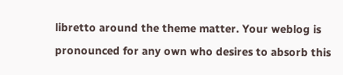libretto around the theme matter. Your weblog is pronounced for any own who desires to absorb this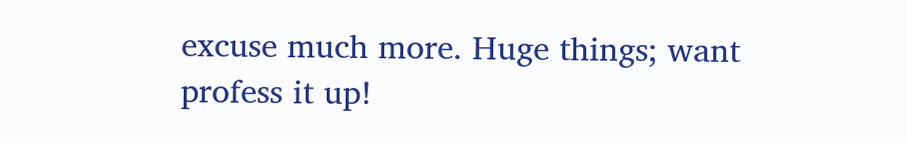excuse much more. Huge things; want profess it up!